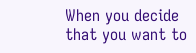When you decide that you want to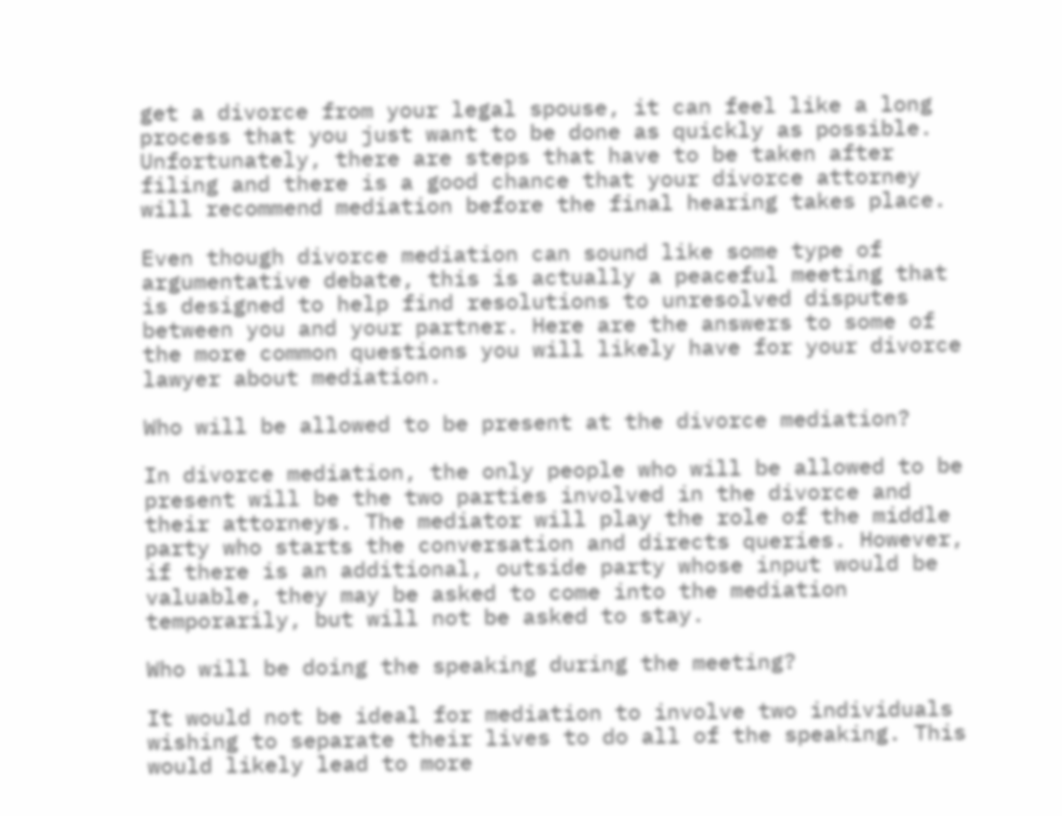get a divorce from your legal spouse, it can feel like a long process that you just want to be done as quickly as possible. Unfortunately, there are steps that have to be taken after filing and there is a good chance that your divorce attorney will recommend mediation before the final hearing takes place.

Even though divorce mediation can sound like some type of argumentative debate, this is actually a peaceful meeting that is designed to help find resolutions to unresolved disputes between you and your partner. Here are the answers to some of the more common questions you will likely have for your divorce lawyer about mediation.

Who will be allowed to be present at the divorce mediation?

In divorce mediation, the only people who will be allowed to be present will be the two parties involved in the divorce and their attorneys. The mediator will play the role of the middle party who starts the conversation and directs queries. However, if there is an additional, outside party whose input would be valuable, they may be asked to come into the mediation temporarily, but will not be asked to stay.

Who will be doing the speaking during the meeting?

It would not be ideal for mediation to involve two individuals wishing to separate their lives to do all of the speaking. This would likely lead to more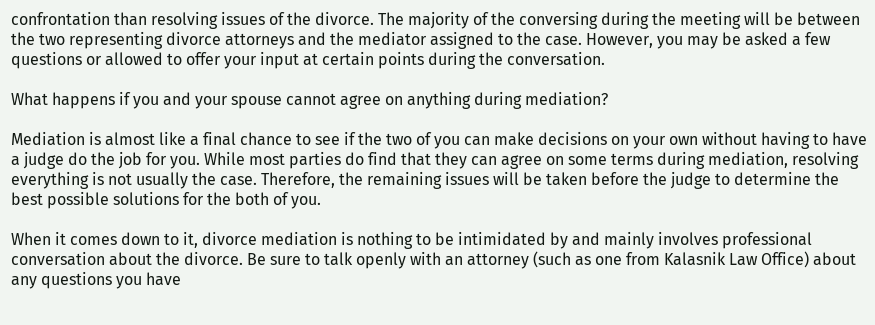confrontation than resolving issues of the divorce. The majority of the conversing during the meeting will be between the two representing divorce attorneys and the mediator assigned to the case. However, you may be asked a few questions or allowed to offer your input at certain points during the conversation.

What happens if you and your spouse cannot agree on anything during mediation?

Mediation is almost like a final chance to see if the two of you can make decisions on your own without having to have a judge do the job for you. While most parties do find that they can agree on some terms during mediation, resolving everything is not usually the case. Therefore, the remaining issues will be taken before the judge to determine the best possible solutions for the both of you.

When it comes down to it, divorce mediation is nothing to be intimidated by and mainly involves professional conversation about the divorce. Be sure to talk openly with an attorney (such as one from Kalasnik Law Office) about any questions you have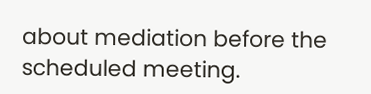about mediation before the scheduled meeting.